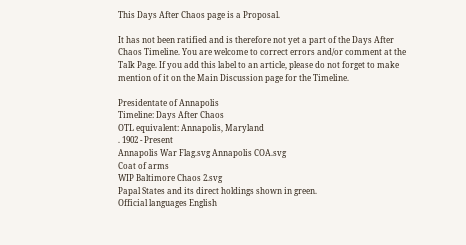This Days After Chaos page is a Proposal.

It has not been ratified and is therefore not yet a part of the Days After Chaos Timeline. You are welcome to correct errors and/or comment at the Talk Page. If you add this label to an article, please do not forget to make mention of it on the Main Discussion page for the Timeline.

Presidentate of Annapolis
Timeline: Days After Chaos
OTL equivalent: Annapolis, Maryland
. 1902 - Present
Annapolis War Flag.svg Annapolis COA.svg
Coat of arms
WIP Baltimore Chaos 2.svg
Papal States and its direct holdings shown in green.
Official languages English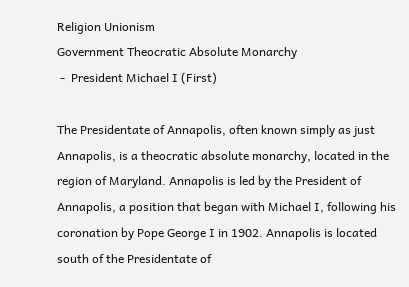Religion Unionism
Government Theocratic Absolute Monarchy
 -  President Michael I (First)

The Presidentate of Annapolis, often known simply as just Annapolis, is a theocratic absolute monarchy, located in the region of Maryland. Annapolis is led by the President of Annapolis, a position that began with Michael I, following his coronation by Pope George I in 1902. Annapolis is located south of the Presidentate of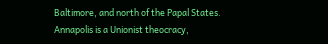Baltimore, and north of the Papal States. Annapolis is a Unionist theocracy,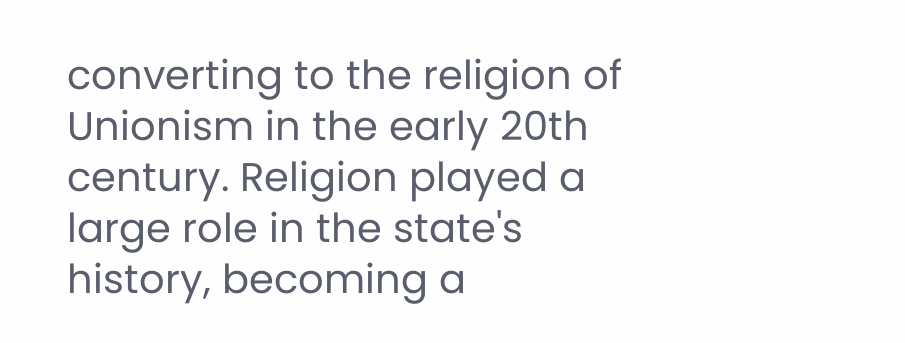converting to the religion of Unionism in the early 20th century. Religion played a large role in the state's history, becoming a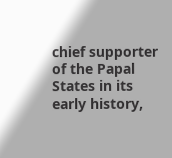chief supporter of the Papal States in its early history,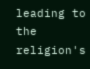leading to the religion's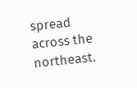spread across the northeast.